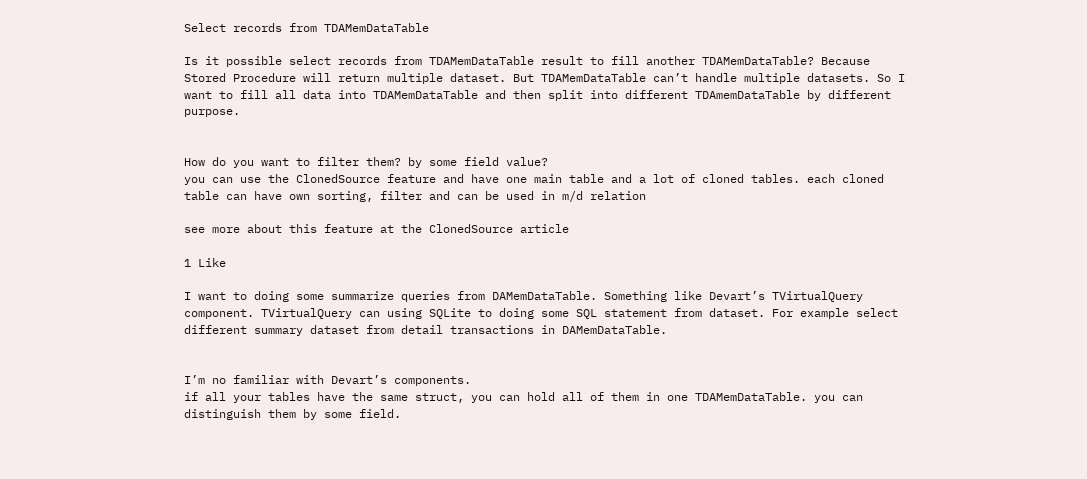Select records from TDAMemDataTable

Is it possible select records from TDAMemDataTable result to fill another TDAMemDataTable? Because Stored Procedure will return multiple dataset. But TDAMemDataTable can’t handle multiple datasets. So I want to fill all data into TDAMemDataTable and then split into different TDAmemDataTable by different purpose.


How do you want to filter them? by some field value?
you can use the ClonedSource feature and have one main table and a lot of cloned tables. each cloned table can have own sorting, filter and can be used in m/d relation

see more about this feature at the ClonedSource article

1 Like

I want to doing some summarize queries from DAMemDataTable. Something like Devart’s TVirtualQuery component. TVirtualQuery can using SQLite to doing some SQL statement from dataset. For example select different summary dataset from detail transactions in DAMemDataTable.


I’m no familiar with Devart’s components.
if all your tables have the same struct, you can hold all of them in one TDAMemDataTable. you can distinguish them by some field.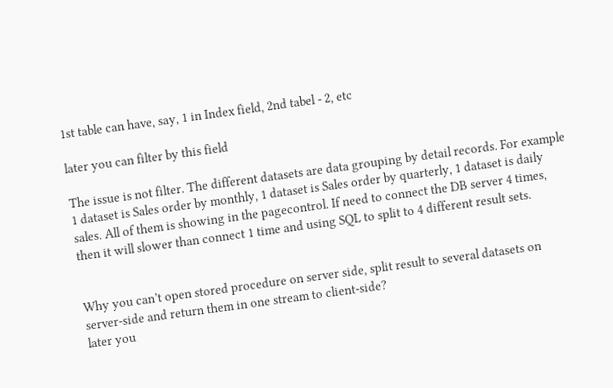1st table can have, say, 1 in Index field, 2nd tabel - 2, etc

later you can filter by this field

The issue is not filter. The different datasets are data grouping by detail records. For example 1 dataset is Sales order by monthly, 1 dataset is Sales order by quarterly, 1 dataset is daily sales. All of them is showing in the pagecontrol. If need to connect the DB server 4 times, then it will slower than connect 1 time and using SQL to split to 4 different result sets.


Why you can’t open stored procedure on server side, split result to several datasets on server-side and return them in one stream to client-side?
later you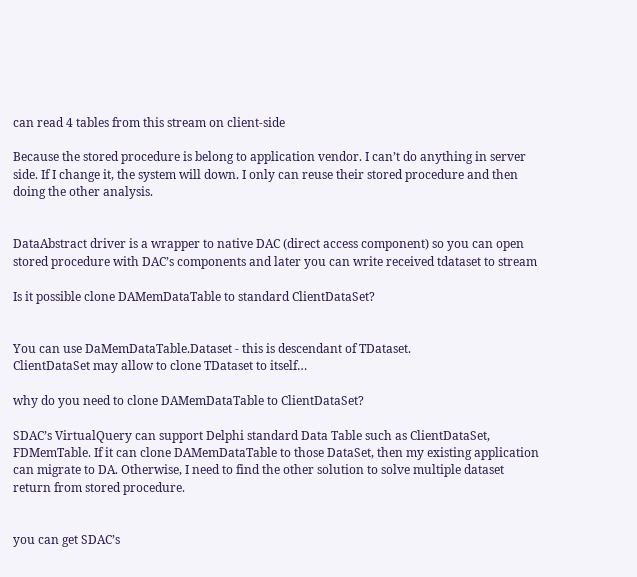can read 4 tables from this stream on client-side

Because the stored procedure is belong to application vendor. I can’t do anything in server side. If I change it, the system will down. I only can reuse their stored procedure and then doing the other analysis.


DataAbstract driver is a wrapper to native DAC (direct access component) so you can open stored procedure with DAC’s components and later you can write received tdataset to stream

Is it possible clone DAMemDataTable to standard ClientDataSet?


You can use DaMemDataTable.Dataset - this is descendant of TDataset.
ClientDataSet may allow to clone TDataset to itself…

why do you need to clone DAMemDataTable to ClientDataSet?

SDAC’s VirtualQuery can support Delphi standard Data Table such as ClientDataSet, FDMemTable. If it can clone DAMemDataTable to those DataSet, then my existing application can migrate to DA. Otherwise, I need to find the other solution to solve multiple dataset return from stored procedure.


you can get SDAC’s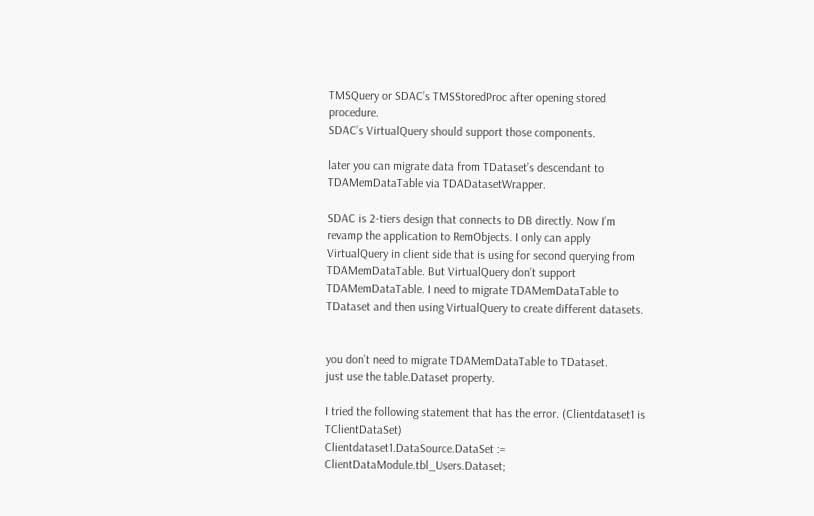TMSQuery or SDAC’s TMSStoredProc after opening stored procedure.
SDAC’s VirtualQuery should support those components.

later you can migrate data from TDataset’s descendant to TDAMemDataTable via TDADatasetWrapper.

SDAC is 2-tiers design that connects to DB directly. Now I’m revamp the application to RemObjects. I only can apply VirtualQuery in client side that is using for second querying from TDAMemDataTable. But VirtualQuery don’t support TDAMemDataTable. I need to migrate TDAMemDataTable to TDataset and then using VirtualQuery to create different datasets.


you don’t need to migrate TDAMemDataTable to TDataset.
just use the table.Dataset property.

I tried the following statement that has the error. (Clientdataset1 is TClientDataSet)
Clientdataset1.DataSource.DataSet := ClientDataModule.tbl_Users.Dataset;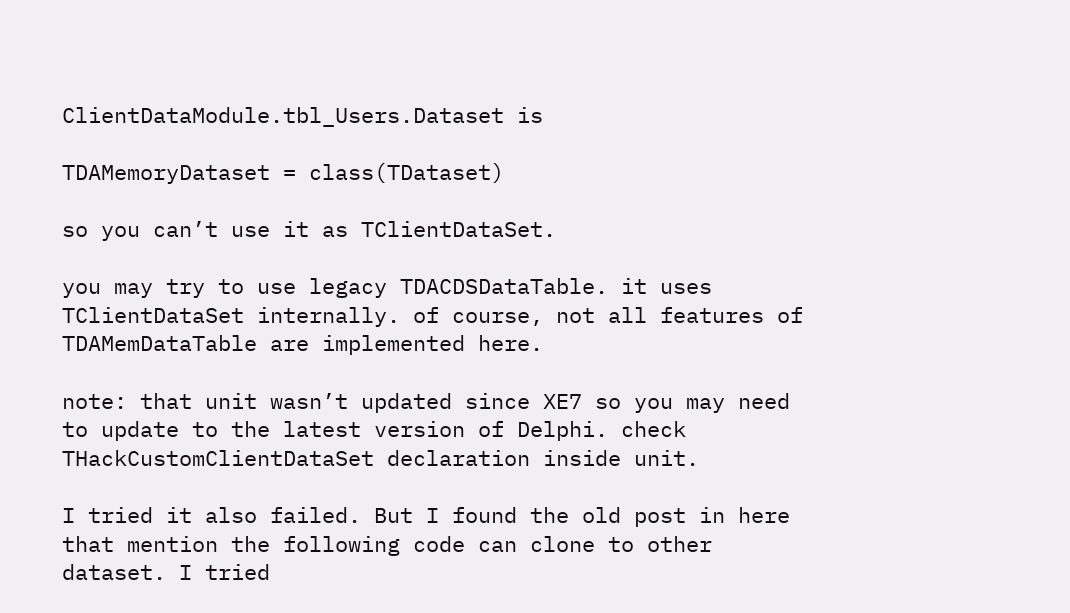ClientDataModule.tbl_Users.Dataset is

TDAMemoryDataset = class(TDataset)

so you can’t use it as TClientDataSet.

you may try to use legacy TDACDSDataTable. it uses TClientDataSet internally. of course, not all features of TDAMemDataTable are implemented here.

note: that unit wasn’t updated since XE7 so you may need to update to the latest version of Delphi. check THackCustomClientDataSet declaration inside unit.

I tried it also failed. But I found the old post in here that mention the following code can clone to other dataset. I tried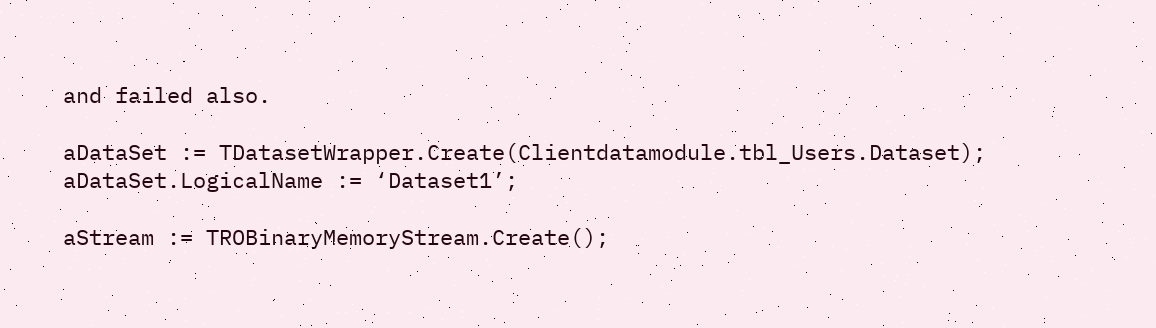and failed also.

aDataSet := TDatasetWrapper.Create(Clientdatamodule.tbl_Users.Dataset);
aDataSet.LogicalName := ‘Dataset1’;

aStream := TROBinaryMemoryStream.Create();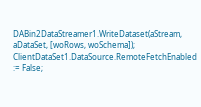DABin2DataStreamer1.WriteDataset(aStream, aDataSet, [woRows, woSchema]);
ClientDataSet1.DataSource.RemoteFetchEnabled := False;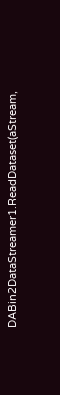DABin2DataStreamer1.ReadDataset(aStream,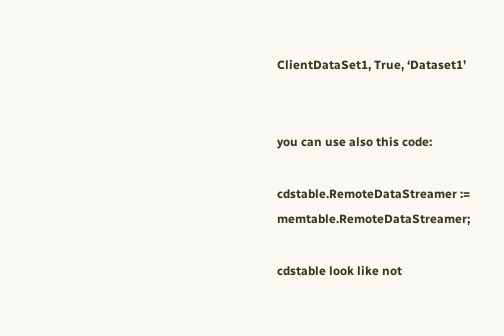ClientDataSet1, True, ‘Dataset1’


you can use also this code:

cdstable.RemoteDataStreamer := memtable.RemoteDataStreamer;

cdstable look like not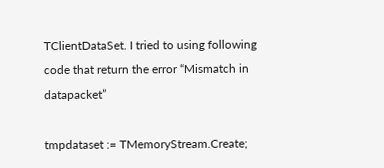TClientDataSet. I tried to using following code that return the error “Mismatch in datapacket”

tmpdataset := TMemoryStream.Create;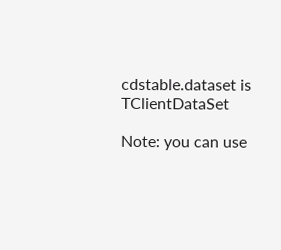cdstable.dataset is TClientDataSet

Note: you can use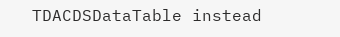TDACDSDataTable instead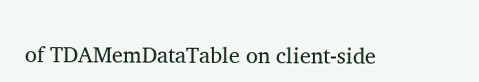of TDAMemDataTable on client-side